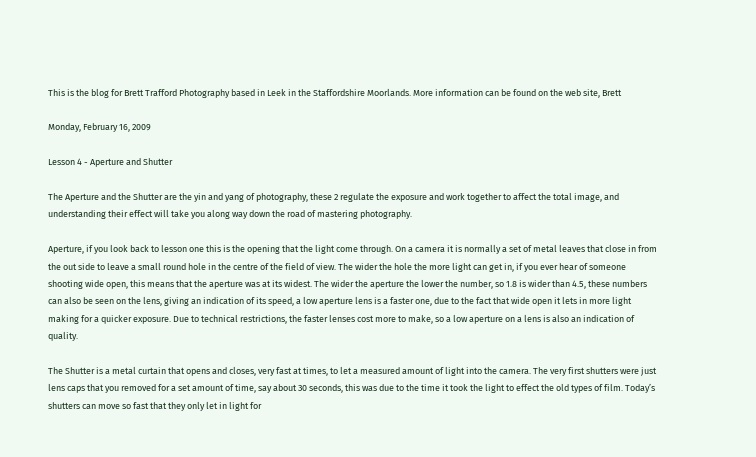This is the blog for Brett Trafford Photography based in Leek in the Staffordshire Moorlands. More information can be found on the web site, Brett

Monday, February 16, 2009

Lesson 4 - Aperture and Shutter

The Aperture and the Shutter are the yin and yang of photography, these 2 regulate the exposure and work together to affect the total image, and understanding their effect will take you along way down the road of mastering photography.

Aperture, if you look back to lesson one this is the opening that the light come through. On a camera it is normally a set of metal leaves that close in from the out side to leave a small round hole in the centre of the field of view. The wider the hole the more light can get in, if you ever hear of someone shooting wide open, this means that the aperture was at its widest. The wider the aperture the lower the number, so 1.8 is wider than 4.5, these numbers can also be seen on the lens, giving an indication of its speed, a low aperture lens is a faster one, due to the fact that wide open it lets in more light making for a quicker exposure. Due to technical restrictions, the faster lenses cost more to make, so a low aperture on a lens is also an indication of quality.

The Shutter is a metal curtain that opens and closes, very fast at times, to let a measured amount of light into the camera. The very first shutters were just lens caps that you removed for a set amount of time, say about 30 seconds, this was due to the time it took the light to effect the old types of film. Today’s shutters can move so fast that they only let in light for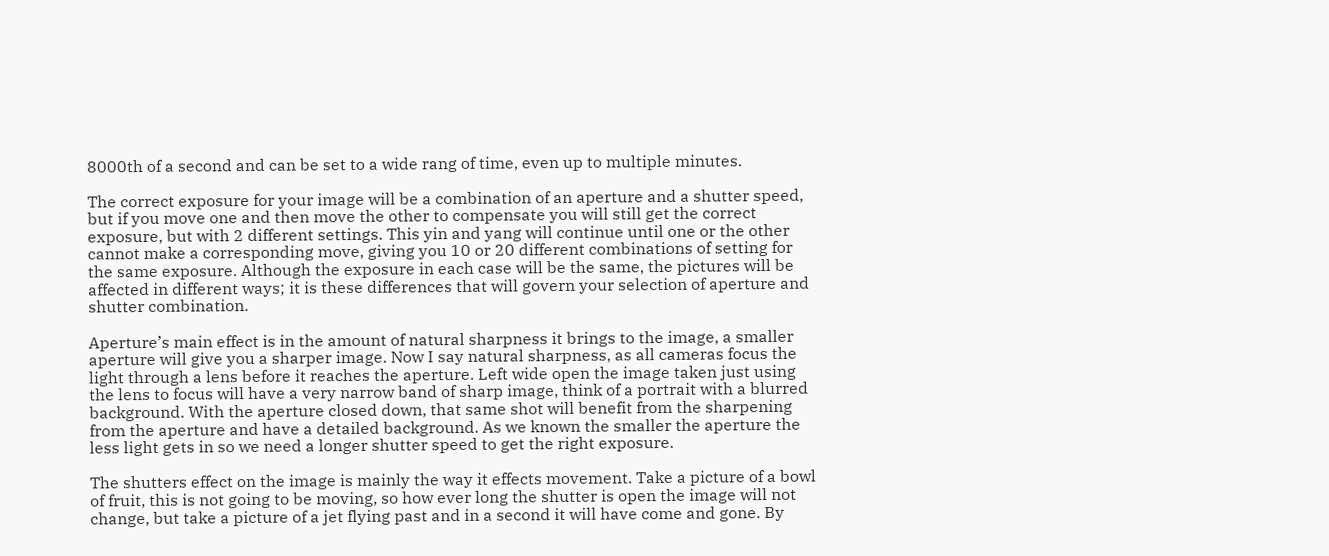8000th of a second and can be set to a wide rang of time, even up to multiple minutes.

The correct exposure for your image will be a combination of an aperture and a shutter speed, but if you move one and then move the other to compensate you will still get the correct exposure, but with 2 different settings. This yin and yang will continue until one or the other cannot make a corresponding move, giving you 10 or 20 different combinations of setting for the same exposure. Although the exposure in each case will be the same, the pictures will be affected in different ways; it is these differences that will govern your selection of aperture and shutter combination.

Aperture’s main effect is in the amount of natural sharpness it brings to the image, a smaller aperture will give you a sharper image. Now I say natural sharpness, as all cameras focus the light through a lens before it reaches the aperture. Left wide open the image taken just using the lens to focus will have a very narrow band of sharp image, think of a portrait with a blurred background. With the aperture closed down, that same shot will benefit from the sharpening from the aperture and have a detailed background. As we known the smaller the aperture the less light gets in so we need a longer shutter speed to get the right exposure.

The shutters effect on the image is mainly the way it effects movement. Take a picture of a bowl of fruit, this is not going to be moving, so how ever long the shutter is open the image will not change, but take a picture of a jet flying past and in a second it will have come and gone. By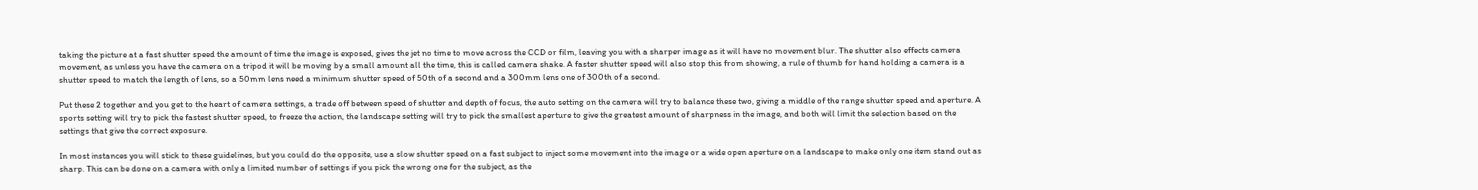taking the picture at a fast shutter speed the amount of time the image is exposed, gives the jet no time to move across the CCD or film, leaving you with a sharper image as it will have no movement blur. The shutter also effects camera movement, as unless you have the camera on a tripod it will be moving by a small amount all the time, this is called camera shake. A faster shutter speed will also stop this from showing, a rule of thumb for hand holding a camera is a shutter speed to match the length of lens, so a 50mm lens need a minimum shutter speed of 50th of a second and a 300mm lens one of 300th of a second.

Put these 2 together and you get to the heart of camera settings, a trade off between speed of shutter and depth of focus, the auto setting on the camera will try to balance these two, giving a middle of the range shutter speed and aperture. A sports setting will try to pick the fastest shutter speed, to freeze the action, the landscape setting will try to pick the smallest aperture to give the greatest amount of sharpness in the image, and both will limit the selection based on the settings that give the correct exposure.

In most instances you will stick to these guidelines, but you could do the opposite, use a slow shutter speed on a fast subject to inject some movement into the image or a wide open aperture on a landscape to make only one item stand out as sharp. This can be done on a camera with only a limited number of settings if you pick the wrong one for the subject, as the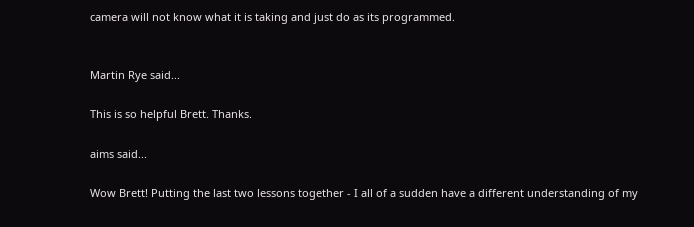camera will not know what it is taking and just do as its programmed.


Martin Rye said...

This is so helpful Brett. Thanks.

aims said...

Wow Brett! Putting the last two lessons together - I all of a sudden have a different understanding of my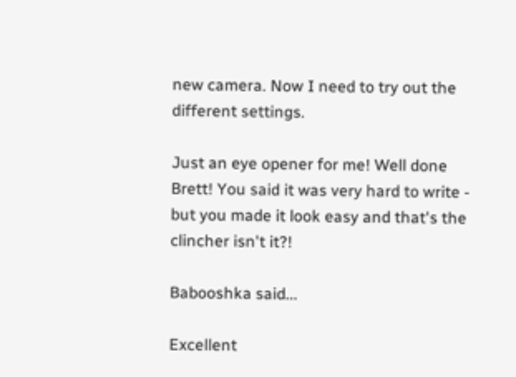new camera. Now I need to try out the different settings.

Just an eye opener for me! Well done Brett! You said it was very hard to write - but you made it look easy and that's the clincher isn't it?!

Babooshka said...

Excellent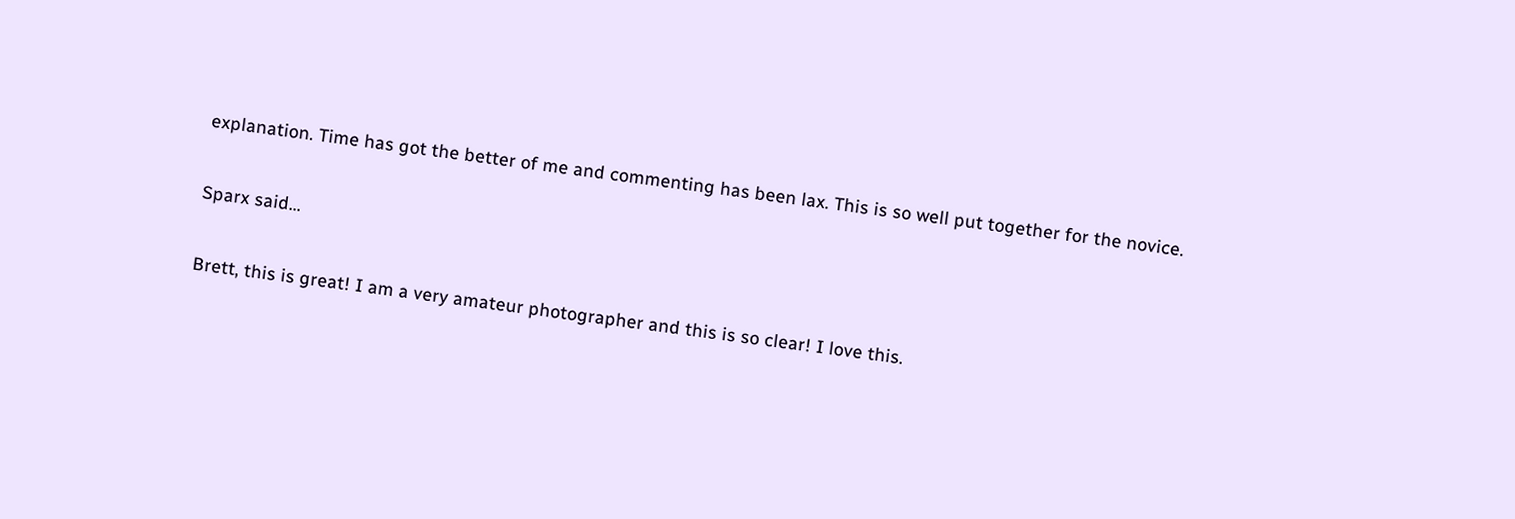explanation. Time has got the better of me and commenting has been lax. This is so well put together for the novice.

Sparx said...

Brett, this is great! I am a very amateur photographer and this is so clear! I love this.